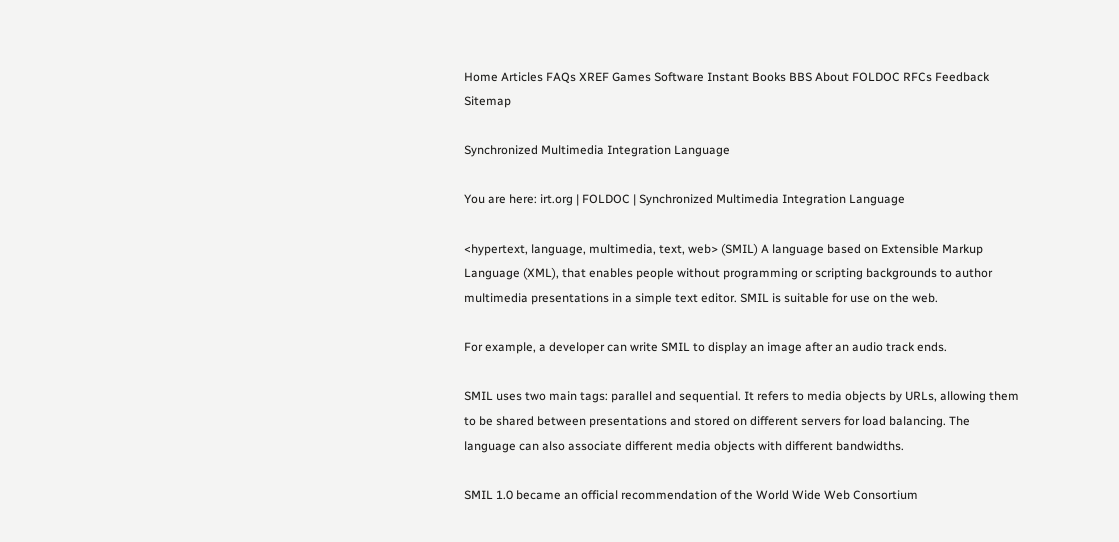Home Articles FAQs XREF Games Software Instant Books BBS About FOLDOC RFCs Feedback Sitemap

Synchronized Multimedia Integration Language

You are here: irt.org | FOLDOC | Synchronized Multimedia Integration Language

<hypertext, language, multimedia, text, web> (SMIL) A language based on Extensible Markup Language (XML), that enables people without programming or scripting backgrounds to author multimedia presentations in a simple text editor. SMIL is suitable for use on the web.

For example, a developer can write SMIL to display an image after an audio track ends.

SMIL uses two main tags: parallel and sequential. It refers to media objects by URLs, allowing them to be shared between presentations and stored on different servers for load balancing. The language can also associate different media objects with different bandwidths.

SMIL 1.0 became an official recommendation of the World Wide Web Consortium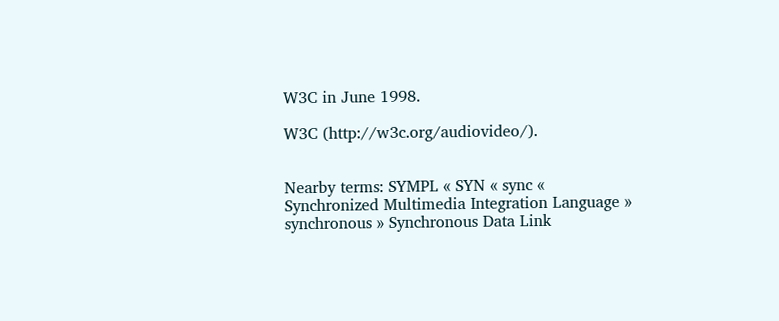W3C in June 1998.

W3C (http://w3c.org/audiovideo/).


Nearby terms: SYMPL « SYN « sync « Synchronized Multimedia Integration Language » synchronous » Synchronous Data Link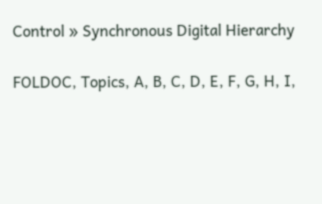Control » Synchronous Digital Hierarchy

FOLDOC, Topics, A, B, C, D, E, F, G, H, I,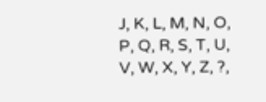J, K, L, M, N, O, P, Q, R, S, T, U, V, W, X, Y, Z, ?,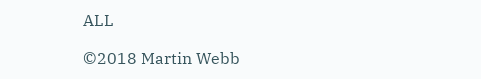ALL

©2018 Martin Webb